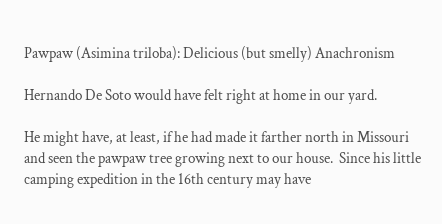Pawpaw (Asimina triloba): Delicious (but smelly) Anachronism

Hernando De Soto would have felt right at home in our yard.

He might have, at least, if he had made it farther north in Missouri  and seen the pawpaw tree growing next to our house.  Since his little camping expedition in the 16th century may have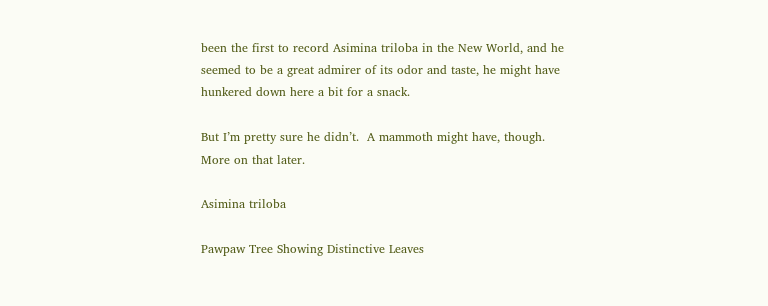been the first to record Asimina triloba in the New World, and he seemed to be a great admirer of its odor and taste, he might have hunkered down here a bit for a snack.

But I’m pretty sure he didn’t.  A mammoth might have, though.  More on that later.

Asimina triloba

Pawpaw Tree Showing Distinctive Leaves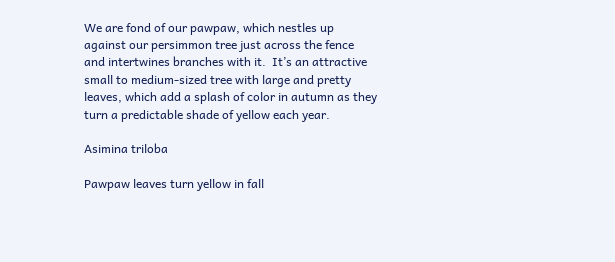We are fond of our pawpaw, which nestles up against our persimmon tree just across the fence and intertwines branches with it.  It’s an attractive small to medium-sized tree with large and pretty leaves, which add a splash of color in autumn as they turn a predictable shade of yellow each year.

Asimina triloba

Pawpaw leaves turn yellow in fall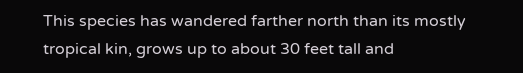This species has wandered farther north than its mostly tropical kin, grows up to about 30 feet tall and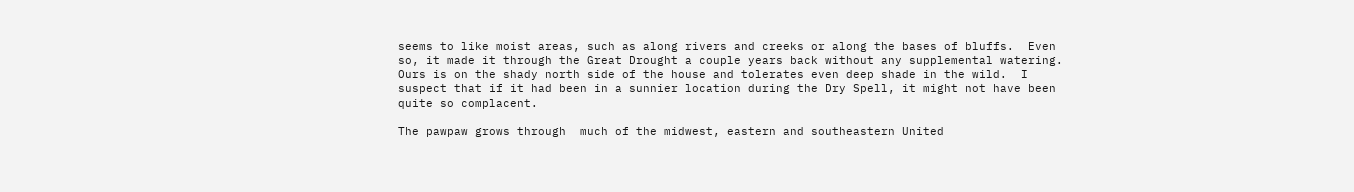seems to like moist areas, such as along rivers and creeks or along the bases of bluffs.  Even so, it made it through the Great Drought a couple years back without any supplemental watering.  Ours is on the shady north side of the house and tolerates even deep shade in the wild.  I suspect that if it had been in a sunnier location during the Dry Spell, it might not have been quite so complacent.

The pawpaw grows through  much of the midwest, eastern and southeastern United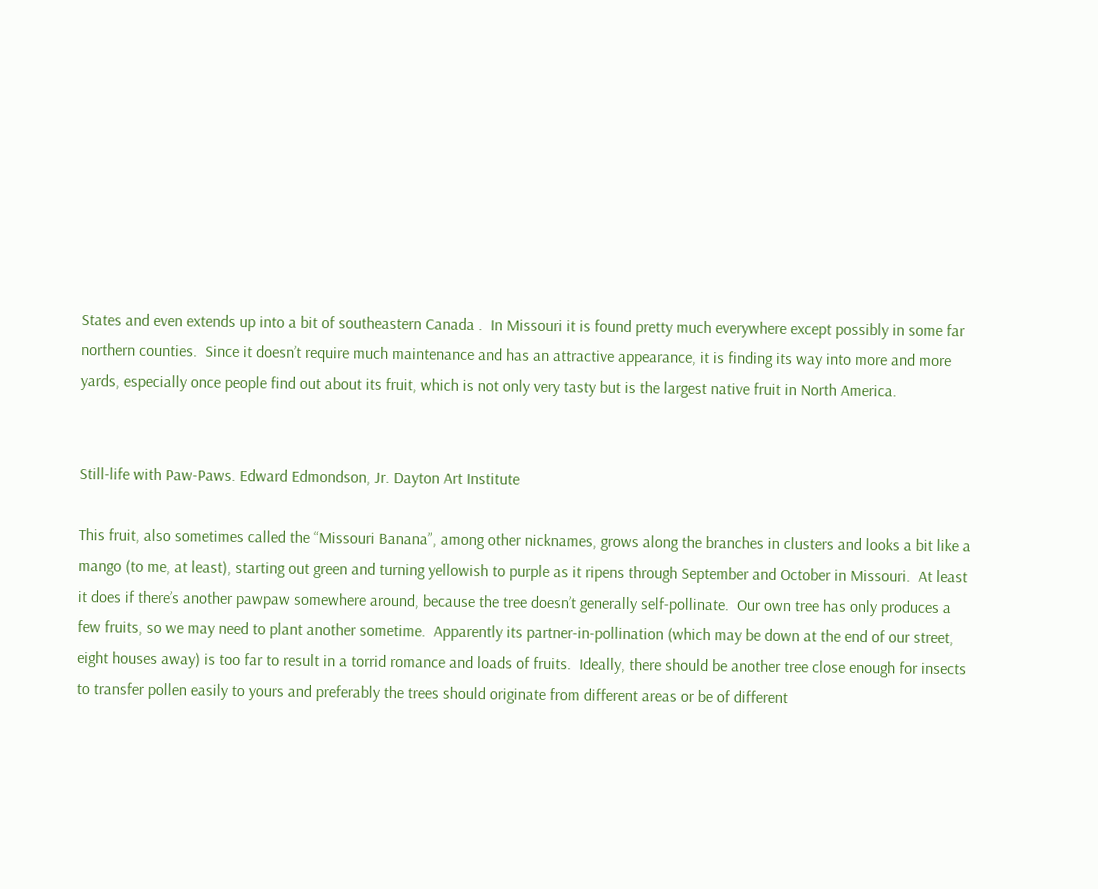States and even extends up into a bit of southeastern Canada .  In Missouri it is found pretty much everywhere except possibly in some far northern counties.  Since it doesn’t require much maintenance and has an attractive appearance, it is finding its way into more and more yards, especially once people find out about its fruit, which is not only very tasty but is the largest native fruit in North America.


Still-life with Paw-Paws. Edward Edmondson, Jr. Dayton Art Institute

This fruit, also sometimes called the “Missouri Banana”, among other nicknames, grows along the branches in clusters and looks a bit like a mango (to me, at least), starting out green and turning yellowish to purple as it ripens through September and October in Missouri.  At least it does if there’s another pawpaw somewhere around, because the tree doesn’t generally self-pollinate.  Our own tree has only produces a few fruits, so we may need to plant another sometime.  Apparently its partner-in-pollination (which may be down at the end of our street, eight houses away) is too far to result in a torrid romance and loads of fruits.  Ideally, there should be another tree close enough for insects to transfer pollen easily to yours and preferably the trees should originate from different areas or be of different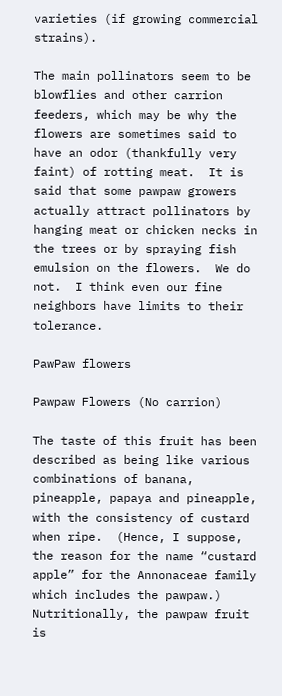varieties (if growing commercial strains).

The main pollinators seem to be blowflies and other carrion feeders, which may be why the flowers are sometimes said to have an odor (thankfully very faint) of rotting meat.  It is said that some pawpaw growers actually attract pollinators by hanging meat or chicken necks in the trees or by spraying fish emulsion on the flowers.  We do not.  I think even our fine neighbors have limits to their tolerance.

PawPaw flowers

Pawpaw Flowers (No carrion)

The taste of this fruit has been described as being like various combinations of banana, pineapple, papaya and pineapple, with the consistency of custard when ripe.  (Hence, I suppose, the reason for the name “custard apple” for the Annonaceae family which includes the pawpaw.)  Nutritionally, the pawpaw fruit is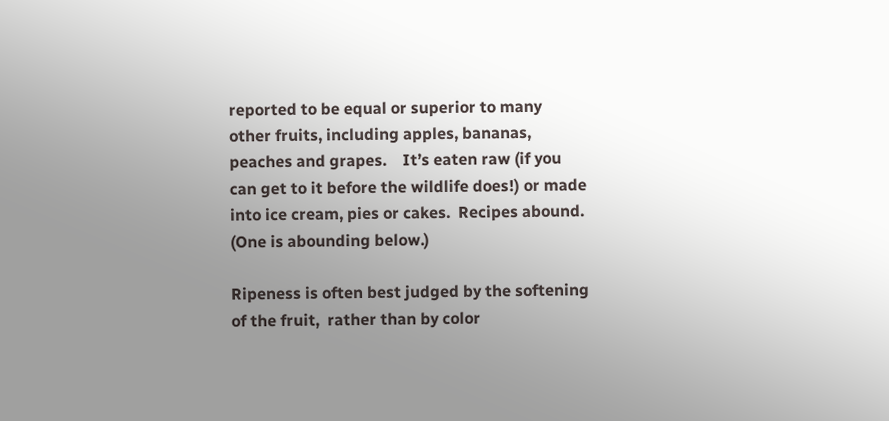reported to be equal or superior to many other fruits, including apples, bananas, peaches and grapes.    It’s eaten raw (if you can get to it before the wildlife does!) or made into ice cream, pies or cakes.  Recipes abound.  (One is abounding below.)

Ripeness is often best judged by the softening of the fruit,  rather than by color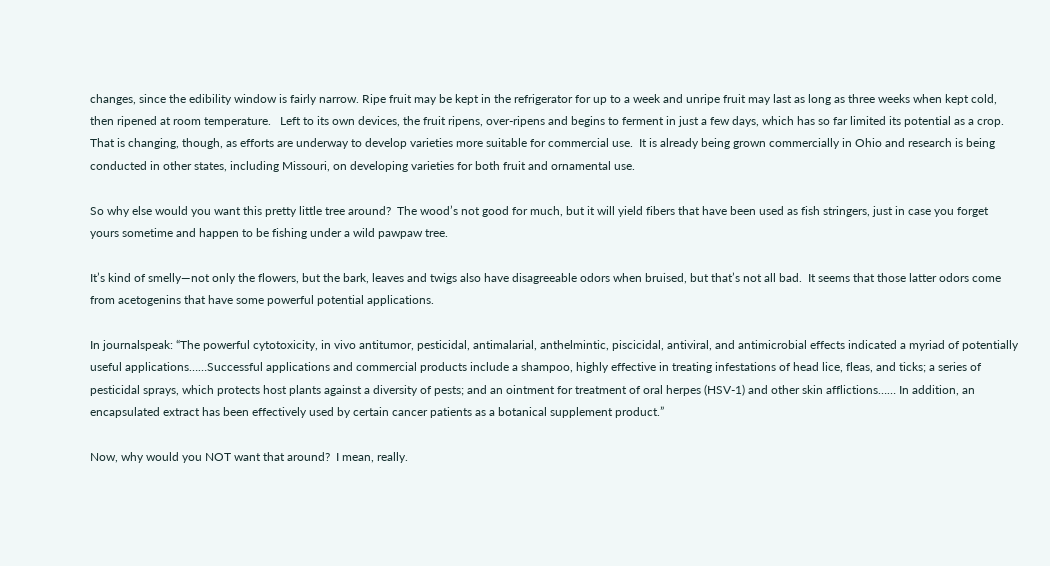changes, since the edibility window is fairly narrow. Ripe fruit may be kept in the refrigerator for up to a week and unripe fruit may last as long as three weeks when kept cold, then ripened at room temperature.   Left to its own devices, the fruit ripens, over-ripens and begins to ferment in just a few days, which has so far limited its potential as a crop.  That is changing, though, as efforts are underway to develop varieties more suitable for commercial use.  It is already being grown commercially in Ohio and research is being conducted in other states, including Missouri, on developing varieties for both fruit and ornamental use.

So why else would you want this pretty little tree around?  The wood’s not good for much, but it will yield fibers that have been used as fish stringers, just in case you forget yours sometime and happen to be fishing under a wild pawpaw tree.

It’s kind of smelly—not only the flowers, but the bark, leaves and twigs also have disagreeable odors when bruised, but that’s not all bad.  It seems that those latter odors come from acetogenins that have some powerful potential applications.

In journalspeak: “The powerful cytotoxicity, in vivo antitumor, pesticidal, antimalarial, anthelmintic, piscicidal, antiviral, and antimicrobial effects indicated a myriad of potentially useful applications……Successful applications and commercial products include a shampoo, highly effective in treating infestations of head lice, fleas, and ticks; a series of pesticidal sprays, which protects host plants against a diversity of pests; and an ointment for treatment of oral herpes (HSV-1) and other skin afflictions…… In addition, an encapsulated extract has been effectively used by certain cancer patients as a botanical supplement product.”

Now, why would you NOT want that around?  I mean, really.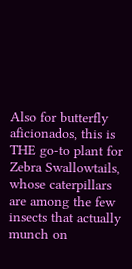Also for butterfly aficionados, this is THE go-to plant for Zebra Swallowtails, whose caterpillars are among the few insects that actually munch on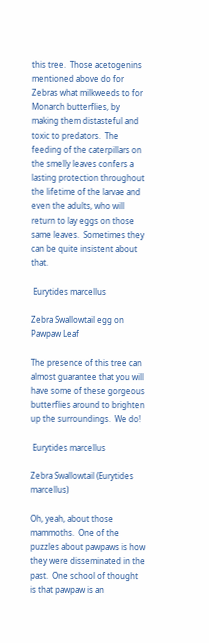this tree.  Those acetogenins mentioned above do for Zebras what milkweeds to for Monarch butterflies, by making them distasteful and toxic to predators.  The feeding of the caterpillars on the smelly leaves confers a lasting protection throughout the lifetime of the larvae and even the adults, who will return to lay eggs on those same leaves.  Sometimes they can be quite insistent about that.

 Eurytides marcellus

Zebra Swallowtail egg on Pawpaw Leaf

The presence of this tree can almost guarantee that you will have some of these gorgeous butterflies around to brighten up the surroundings.  We do!

 Eurytides marcellus

Zebra Swallowtail (Eurytides marcellus)

Oh, yeah, about those mammoths.  One of the puzzles about pawpaws is how they were disseminated in the past.  One school of thought is that pawpaw is an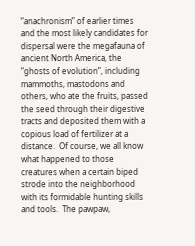“anachronism” of earlier times and the most likely candidates for dispersal were the megafauna of ancient North America, the “ghosts of evolution”, including mammoths, mastodons and others, who ate the fruits, passed the seed through their digestive tracts and deposited them with a copious load of fertilizer at a distance.  Of course, we all know what happened to those creatures when a certain biped strode into the neighborhood with its formidable hunting skills and tools.  The pawpaw,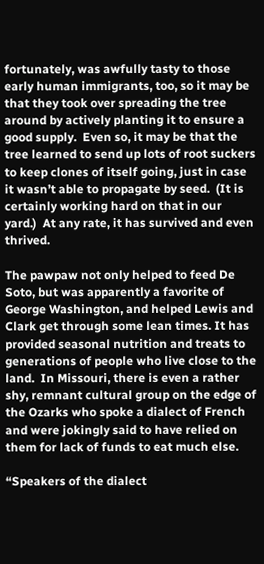fortunately, was awfully tasty to those early human immigrants, too, so it may be that they took over spreading the tree around by actively planting it to ensure a good supply.  Even so, it may be that the tree learned to send up lots of root suckers to keep clones of itself going, just in case it wasn’t able to propagate by seed.  (It is certainly working hard on that in our yard.)  At any rate, it has survived and even thrived.

The pawpaw not only helped to feed De Soto, but was apparently a favorite of George Washington, and helped Lewis and Clark get through some lean times. It has provided seasonal nutrition and treats to generations of people who live close to the land.  In Missouri, there is even a rather shy, remnant cultural group on the edge of the Ozarks who spoke a dialect of French and were jokingly said to have relied on them for lack of funds to eat much else.

“Speakers of the dialect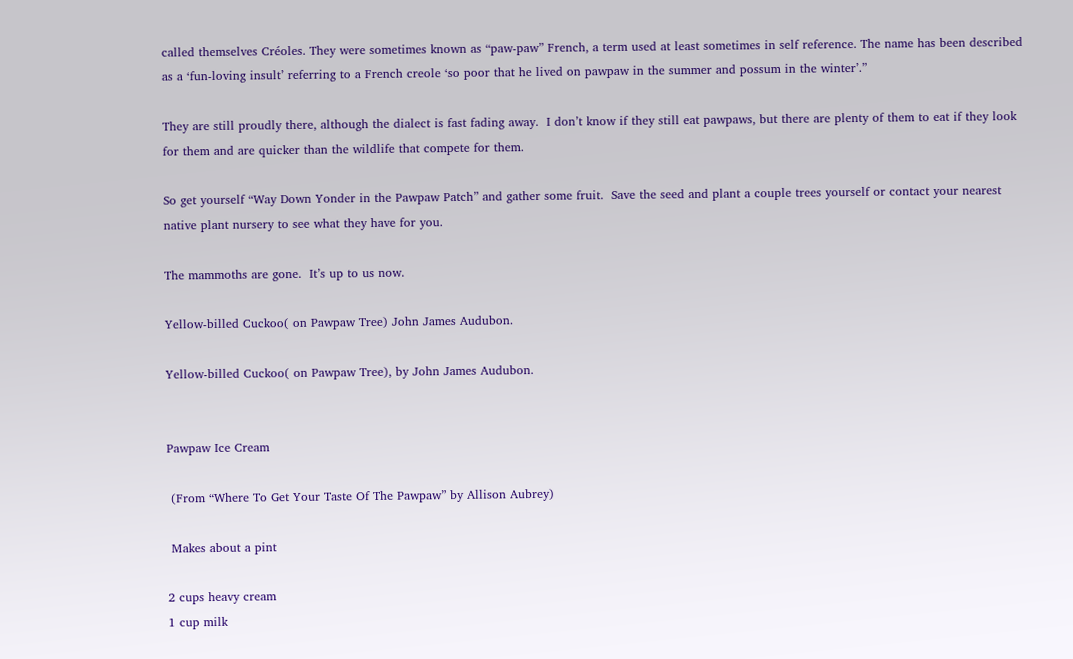called themselves Créoles. They were sometimes known as “paw-paw” French, a term used at least sometimes in self reference. The name has been described as a ‘fun-loving insult’ referring to a French creole ‘so poor that he lived on pawpaw in the summer and possum in the winter’.”

They are still proudly there, although the dialect is fast fading away.  I don’t know if they still eat pawpaws, but there are plenty of them to eat if they look for them and are quicker than the wildlife that compete for them.

So get yourself “Way Down Yonder in the Pawpaw Patch” and gather some fruit.  Save the seed and plant a couple trees yourself or contact your nearest native plant nursery to see what they have for you.

The mammoths are gone.  It’s up to us now.

Yellow-billed Cuckoo( on Pawpaw Tree) John James Audubon.

Yellow-billed Cuckoo( on Pawpaw Tree), by John James Audubon.


Pawpaw Ice Cream

 (From “Where To Get Your Taste Of The Pawpaw” by Allison Aubrey)

 Makes about a pint

2 cups heavy cream
1 cup milk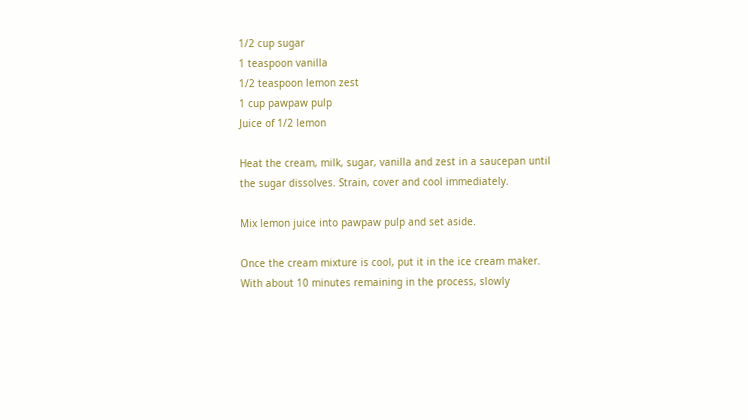1/2 cup sugar
1 teaspoon vanilla
1/2 teaspoon lemon zest
1 cup pawpaw pulp
Juice of 1/2 lemon

Heat the cream, milk, sugar, vanilla and zest in a saucepan until the sugar dissolves. Strain, cover and cool immediately.

Mix lemon juice into pawpaw pulp and set aside.

Once the cream mixture is cool, put it in the ice cream maker. With about 10 minutes remaining in the process, slowly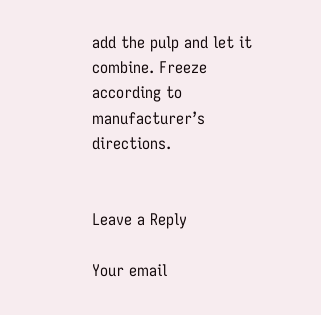add the pulp and let it combine. Freeze according to manufacturer’s directions.


Leave a Reply

Your email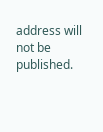address will not be published.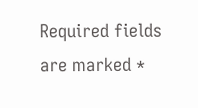Required fields are marked *